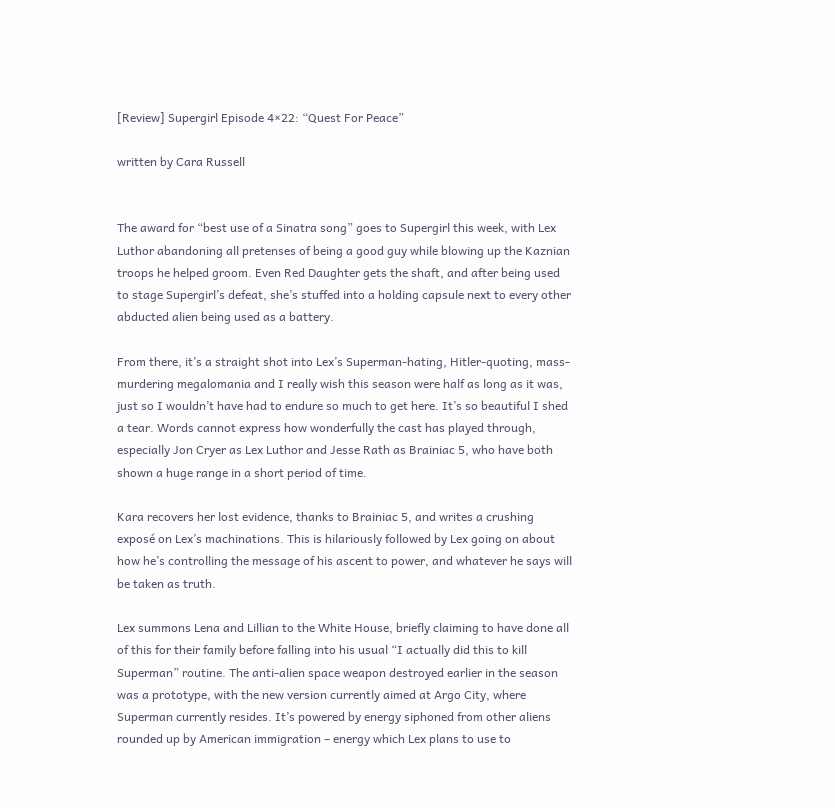[Review] Supergirl Episode 4×22: “Quest For Peace”

written by Cara Russell


The award for “best use of a Sinatra song” goes to Supergirl this week, with Lex Luthor abandoning all pretenses of being a good guy while blowing up the Kaznian troops he helped groom. Even Red Daughter gets the shaft, and after being used to stage Supergirl’s defeat, she’s stuffed into a holding capsule next to every other abducted alien being used as a battery.

From there, it’s a straight shot into Lex’s Superman-hating, Hitler-quoting, mass-murdering megalomania and I really wish this season were half as long as it was, just so I wouldn’t have had to endure so much to get here. It’s so beautiful I shed a tear. Words cannot express how wonderfully the cast has played through, especially Jon Cryer as Lex Luthor and Jesse Rath as Brainiac 5, who have both shown a huge range in a short period of time.

Kara recovers her lost evidence, thanks to Brainiac 5, and writes a crushing exposé on Lex’s machinations. This is hilariously followed by Lex going on about how he’s controlling the message of his ascent to power, and whatever he says will be taken as truth.

Lex summons Lena and Lillian to the White House, briefly claiming to have done all of this for their family before falling into his usual “I actually did this to kill Superman” routine. The anti-alien space weapon destroyed earlier in the season was a prototype, with the new version currently aimed at Argo City, where Superman currently resides. It’s powered by energy siphoned from other aliens rounded up by American immigration – energy which Lex plans to use to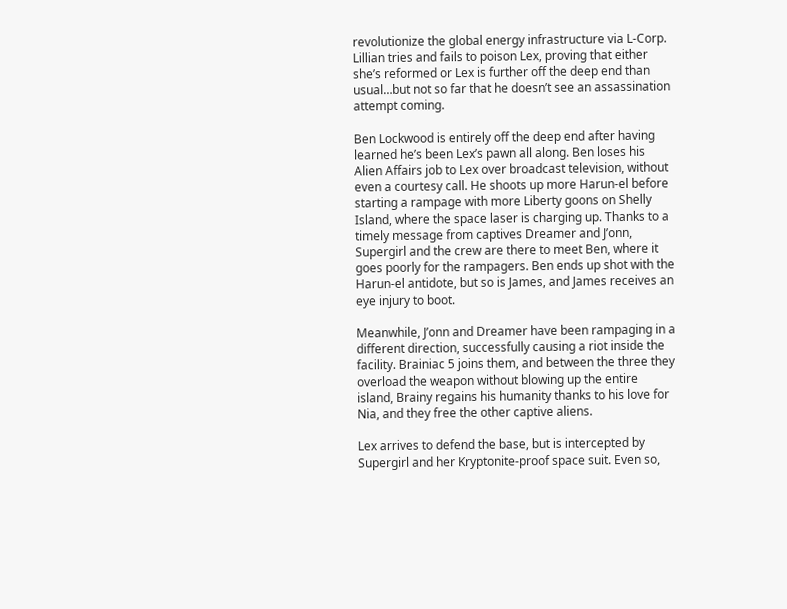revolutionize the global energy infrastructure via L-Corp. Lillian tries and fails to poison Lex, proving that either she’s reformed or Lex is further off the deep end than usual…but not so far that he doesn’t see an assassination attempt coming.

Ben Lockwood is entirely off the deep end after having learned he’s been Lex’s pawn all along. Ben loses his Alien Affairs job to Lex over broadcast television, without even a courtesy call. He shoots up more Harun-el before starting a rampage with more Liberty goons on Shelly Island, where the space laser is charging up. Thanks to a timely message from captives Dreamer and J’onn, Supergirl and the crew are there to meet Ben, where it goes poorly for the rampagers. Ben ends up shot with the Harun-el antidote, but so is James, and James receives an eye injury to boot.

Meanwhile, J’onn and Dreamer have been rampaging in a different direction, successfully causing a riot inside the facility. Brainiac 5 joins them, and between the three they overload the weapon without blowing up the entire island, Brainy regains his humanity thanks to his love for Nia, and they free the other captive aliens.

Lex arrives to defend the base, but is intercepted by Supergirl and her Kryptonite-proof space suit. Even so,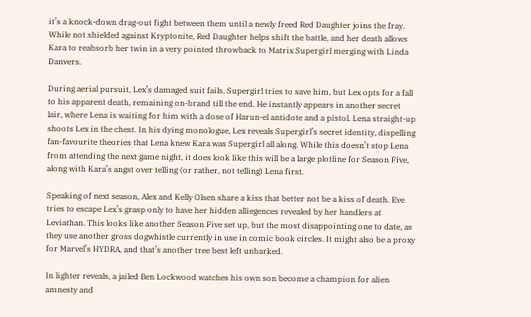it’s a knock-down drag-out fight between them until a newly freed Red Daughter joins the fray. While not shielded against Kryptonite, Red Daughter helps shift the battle, and her death allows Kara to reabsorb her twin in a very pointed throwback to Matrix Supergirl merging with Linda Danvers.

During aerial pursuit, Lex’s damaged suit fails. Supergirl tries to save him, but Lex opts for a fall to his apparent death, remaining on-brand till the end. He instantly appears in another secret lair, where Lena is waiting for him with a dose of Harun-el antidote and a pistol. Lena straight-up shoots Lex in the chest. In his dying monologue, Lex reveals Supergirl’s secret identity, dispelling fan-favourite theories that Lena knew Kara was Supergirl all along. While this doesn’t stop Lena from attending the next game night, it does look like this will be a large plotline for Season Five, along with Kara’s angst over telling (or rather, not telling) Lena first.

Speaking of next season, Alex and Kelly Olsen share a kiss that better not be a kiss of death. Eve tries to escape Lex’s grasp only to have her hidden alliegences revealed by her handlers at Leviathan. This looks like another Season Five set up, but the most disappointing one to date, as they use another gross dogwhistle currently in use in comic book circles. It might also be a proxy for Marvel’s HYDRA, and that’s another tree best left unbarked.

In lighter reveals, a jailed Ben Lockwood watches his own son become a champion for alien amnesty and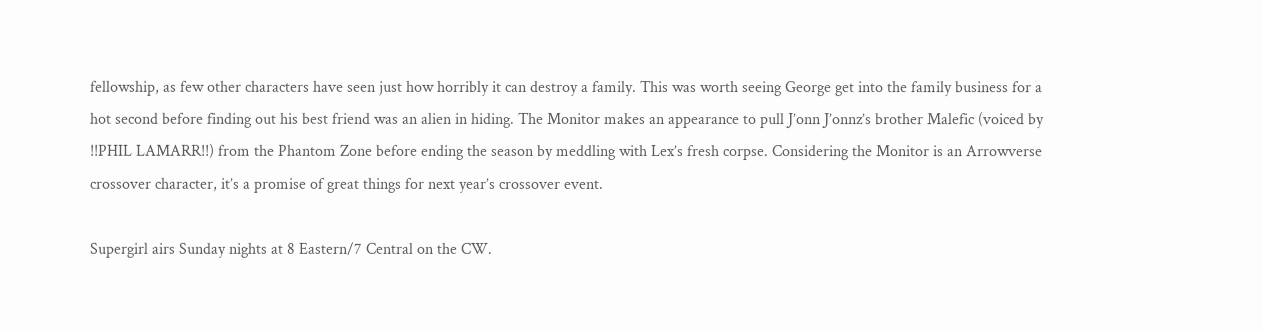fellowship, as few other characters have seen just how horribly it can destroy a family. This was worth seeing George get into the family business for a hot second before finding out his best friend was an alien in hiding. The Monitor makes an appearance to pull J’onn J’onnz’s brother Malefic (voiced by !!PHIL LAMARR!!) from the Phantom Zone before ending the season by meddling with Lex’s fresh corpse. Considering the Monitor is an Arrowverse crossover character, it’s a promise of great things for next year’s crossover event.

Supergirl airs Sunday nights at 8 Eastern/7 Central on the CW.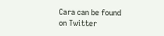Cara can be found on Twitter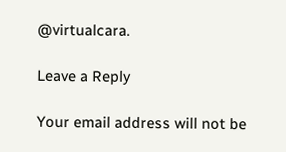@virtualcara.

Leave a Reply

Your email address will not be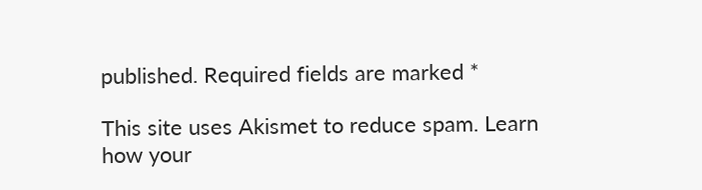published. Required fields are marked *

This site uses Akismet to reduce spam. Learn how your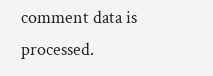comment data is processed.